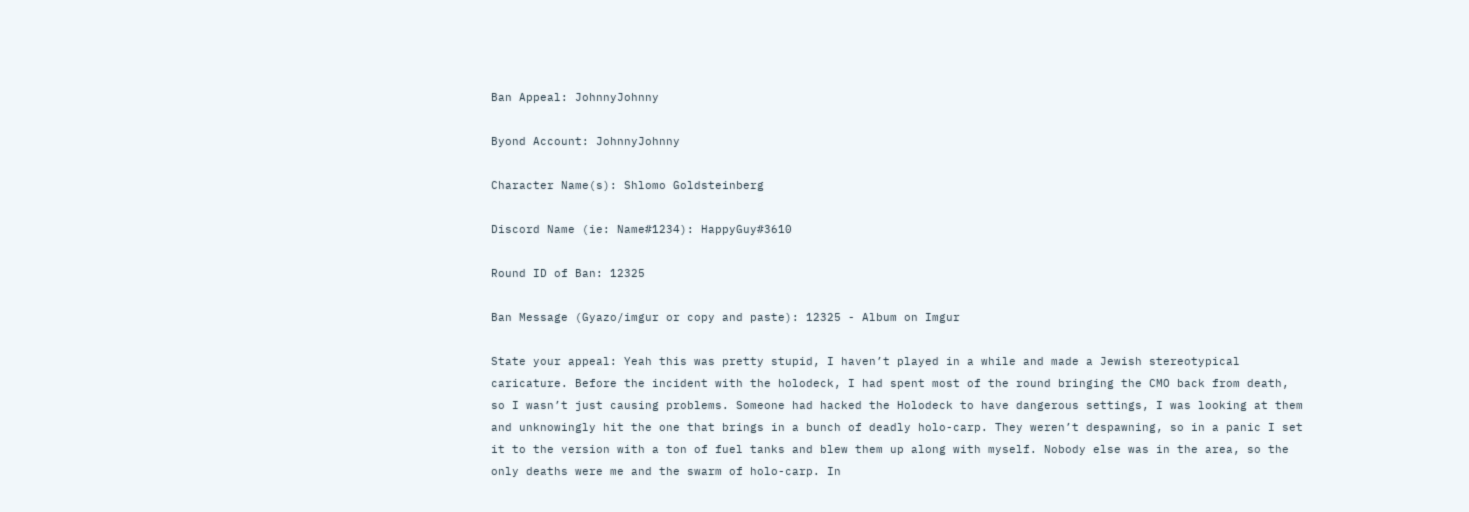Ban Appeal: JohnnyJohnny

Byond Account: JohnnyJohnny

Character Name(s): Shlomo Goldsteinberg

Discord Name (ie: Name#1234): HappyGuy#3610

Round ID of Ban: 12325

Ban Message (Gyazo/imgur or copy and paste): 12325 - Album on Imgur

State your appeal: Yeah this was pretty stupid, I haven’t played in a while and made a Jewish stereotypical caricature. Before the incident with the holodeck, I had spent most of the round bringing the CMO back from death, so I wasn’t just causing problems. Someone had hacked the Holodeck to have dangerous settings, I was looking at them and unknowingly hit the one that brings in a bunch of deadly holo-carp. They weren’t despawning, so in a panic I set it to the version with a ton of fuel tanks and blew them up along with myself. Nobody else was in the area, so the only deaths were me and the swarm of holo-carp. In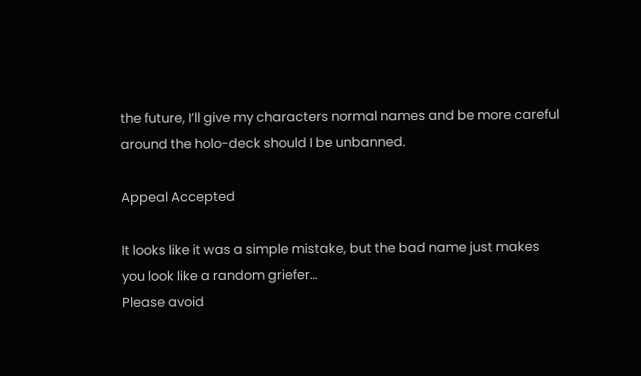the future, I’ll give my characters normal names and be more careful around the holo-deck should I be unbanned.

Appeal Accepted

It looks like it was a simple mistake, but the bad name just makes you look like a random griefer…
Please avoid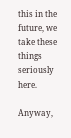this in the future, we take these things seriously here.

Anyway,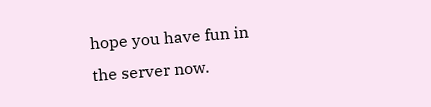hope you have fun in the server now.